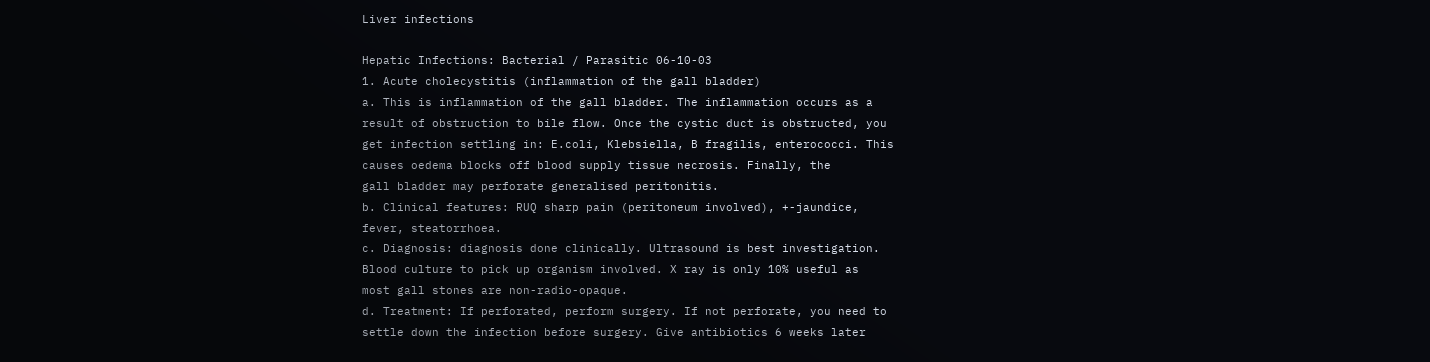Liver infections

Hepatic Infections: Bacterial / Parasitic 06-10-03
1. Acute cholecystitis (inflammation of the gall bladder)
a. This is inflammation of the gall bladder. The inflammation occurs as a
result of obstruction to bile flow. Once the cystic duct is obstructed, you
get infection settling in: E.coli, Klebsiella, B fragilis, enterococci. This
causes oedema blocks off blood supply tissue necrosis. Finally, the
gall bladder may perforate generalised peritonitis.
b. Clinical features: RUQ sharp pain (peritoneum involved), +-jaundice,
fever, steatorrhoea.
c. Diagnosis: diagnosis done clinically. Ultrasound is best investigation.
Blood culture to pick up organism involved. X ray is only 10% useful as
most gall stones are non-radio-opaque.
d. Treatment: If perforated, perform surgery. If not perforate, you need to
settle down the infection before surgery. Give antibiotics 6 weeks later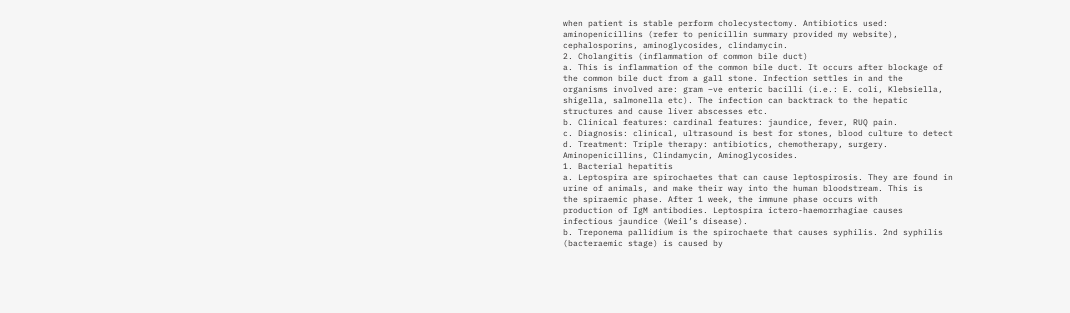when patient is stable perform cholecystectomy. Antibiotics used:
aminopenicillins (refer to penicillin summary provided my website),
cephalosporins, aminoglycosides, clindamycin.
2. Cholangitis (inflammation of common bile duct)
a. This is inflammation of the common bile duct. It occurs after blockage of
the common bile duct from a gall stone. Infection settles in and the
organisms involved are: gram –ve enteric bacilli (i.e.: E. coli, Klebsiella,
shigella, salmonella etc). The infection can backtrack to the hepatic
structures and cause liver abscesses etc.
b. Clinical features: cardinal features: jaundice, fever, RUQ pain.
c. Diagnosis: clinical, ultrasound is best for stones, blood culture to detect
d. Treatment: Triple therapy: antibiotics, chemotherapy, surgery.
Aminopenicillins, Clindamycin, Aminoglycosides.
1. Bacterial hepatitis
a. Leptospira are spirochaetes that can cause leptospirosis. They are found in
urine of animals, and make their way into the human bloodstream. This is
the spiraemic phase. After 1 week, the immune phase occurs with
production of IgM antibodies. Leptospira ictero-haemorrhagiae causes
infectious jaundice (Weil’s disease).
b. Treponema pallidium is the spirochaete that causes syphilis. 2nd syphilis
(bacteraemic stage) is caused by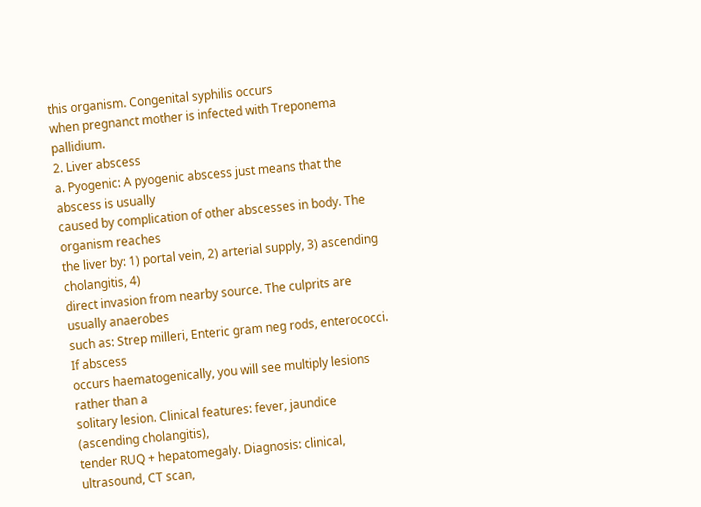this organism. Congenital syphilis occurs
when pregnanct mother is infected with Treponema pallidium.
2. Liver abscess
a. Pyogenic: A pyogenic abscess just means that the abscess is usually
caused by complication of other abscesses in body. The organism reaches
the liver by: 1) portal vein, 2) arterial supply, 3) ascending cholangitis, 4)
direct invasion from nearby source. The culprits are usually anaerobes
such as: Strep milleri, Enteric gram neg rods, enterococci. If abscess
occurs haematogenically, you will see multiply lesions rather than a
solitary lesion. Clinical features: fever, jaundice (ascending cholangitis),
tender RUQ + hepatomegaly. Diagnosis: clinical, ultrasound, CT scan,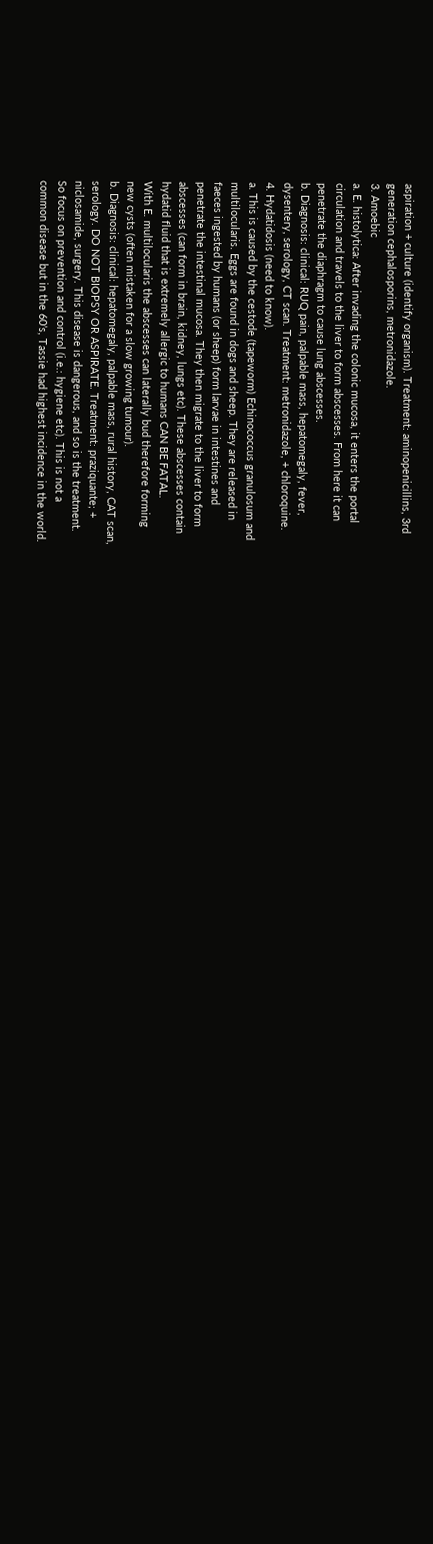aspiration + culture (identify organism). Treatment: aminopenicillins, 3rd
generation cephalosporins, metronidazole.
3. Amoebic
a. E. histolytica: After invading the colonic mucosa, it enters the portal
circulation and travels to the liver to form abscesses. From here it can
penetrate the diaphragm to cause lung abscesses.
b. Diagnosis: clinical: RUQ pain, palpable mass, hepatomegaly, fever,
dysentery, serology, CT scan. Treatment: metronidazole, + chloroquine.
4. Hydatidosis (need to know).
a. This is caused by the cestode (tapeworm) Echinococcus granulosum and
multilocularis. Eggs are found in dogs and sheep. They are released in
faeces ingested by humans (or sheep) form larvae in intestines and
penetrate the intestinal mucosa. They then migrate to the liver to form
abscesses (can form in brain, kidney, lungs etc). These abscesses contain
hydatid fluid that is extremely allergic to humans CAN BE FATAL.
With E. multilocularis the abscesses can laterally bud therefore forming
new cysts (often mistaken for a slow growing tumour).
b. Diagnosis: clinical: hepatomegaly, palpable mass, rural history, CAT scan,
serology. DO NOT BIOPSY OR ASPIRATE. Treatment: praziquante; +
niclosamide, surgery. This disease is dangerous, and so is the treatment.
So focus on prevention and control (i.e.: hygiene etc). This is not a
common disease but in the 60’s, Tassie had highest incidence in the world.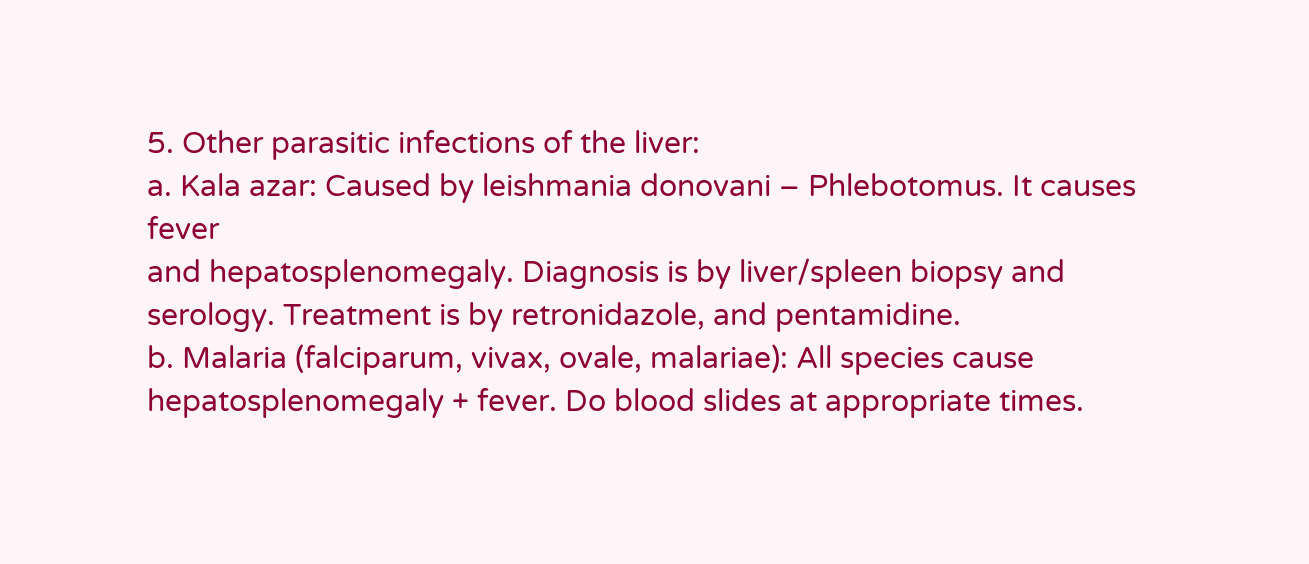5. Other parasitic infections of the liver:
a. Kala azar: Caused by leishmania donovani – Phlebotomus. It causes fever
and hepatosplenomegaly. Diagnosis is by liver/spleen biopsy and
serology. Treatment is by retronidazole, and pentamidine.
b. Malaria (falciparum, vivax, ovale, malariae): All species cause
hepatosplenomegaly + fever. Do blood slides at appropriate times.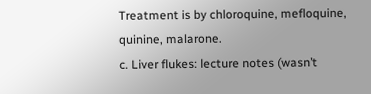Treatment is by chloroquine, mefloquine, quinine, malarone.
c. Liver flukes: lecture notes (wasn’t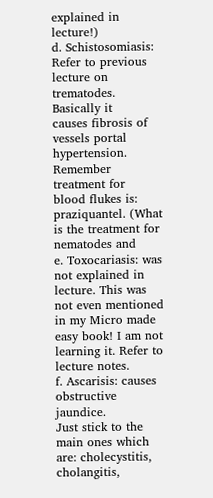explained in lecture!)
d. Schistosomiasis: Refer to previous lecture on trematodes. Basically it
causes fibrosis of vessels portal hypertension. Remember treatment for
blood flukes is: praziquantel. (What is the treatment for nematodes and
e. Toxocariasis: was not explained in lecture. This was not even mentioned
in my Micro made easy book! I am not learning it. Refer to lecture notes.
f. Ascarisis: causes obstructive jaundice.
Just stick to the main ones which are: cholecystitis, cholangitis,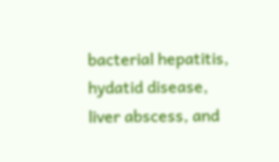bacterial hepatitis,
hydatid disease, liver abscess, and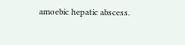amoebic hepatic abscess.